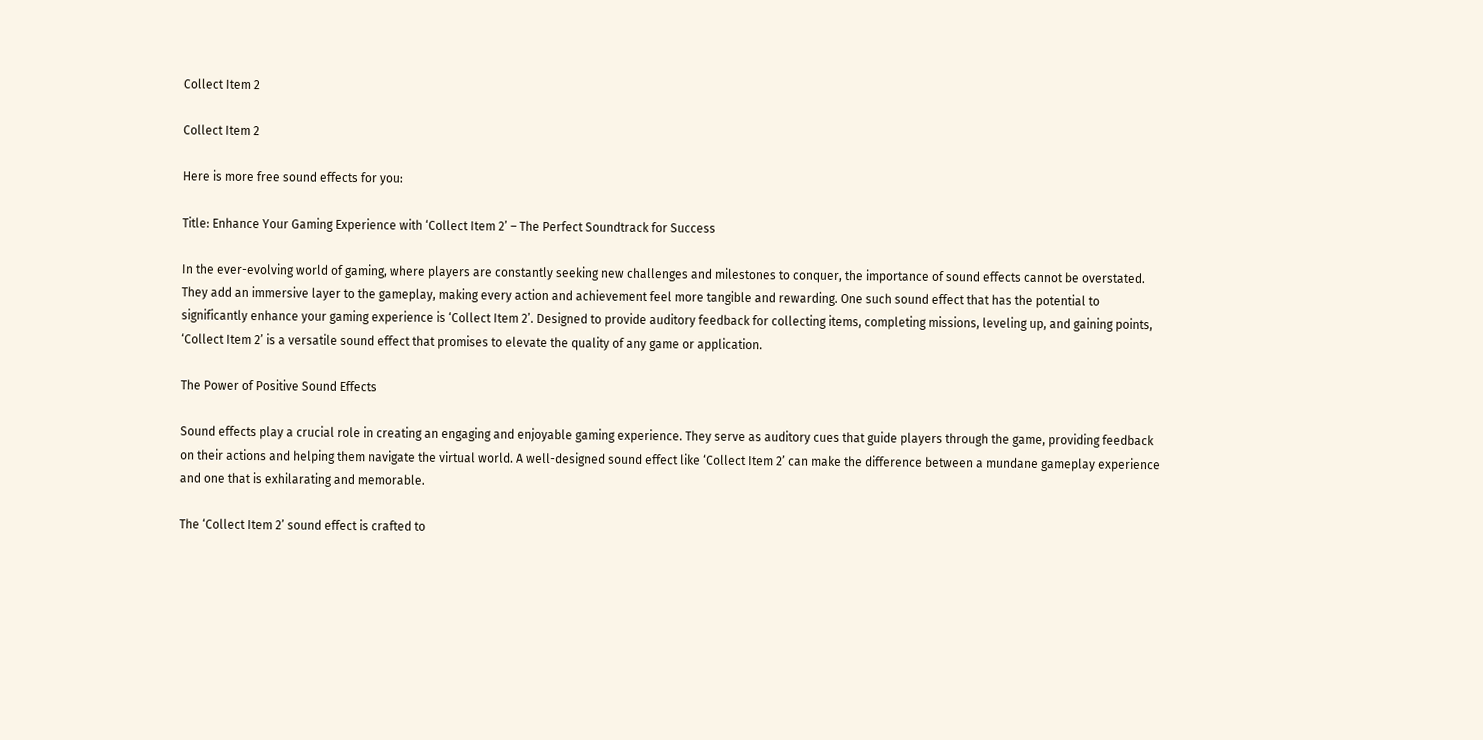Collect Item 2

Collect Item 2

Here is more free sound effects for you:

Title: Enhance Your Gaming Experience with ‘Collect Item 2’ – The Perfect Soundtrack for Success

In the ever-evolving world of gaming, where players are constantly seeking new challenges and milestones to conquer, the importance of sound effects cannot be overstated. They add an immersive layer to the gameplay, making every action and achievement feel more tangible and rewarding. One such sound effect that has the potential to significantly enhance your gaming experience is ‘Collect Item 2’. Designed to provide auditory feedback for collecting items, completing missions, leveling up, and gaining points, ‘Collect Item 2’ is a versatile sound effect that promises to elevate the quality of any game or application.

The Power of Positive Sound Effects

Sound effects play a crucial role in creating an engaging and enjoyable gaming experience. They serve as auditory cues that guide players through the game, providing feedback on their actions and helping them navigate the virtual world. A well-designed sound effect like ‘Collect Item 2’ can make the difference between a mundane gameplay experience and one that is exhilarating and memorable.

The ‘Collect Item 2’ sound effect is crafted to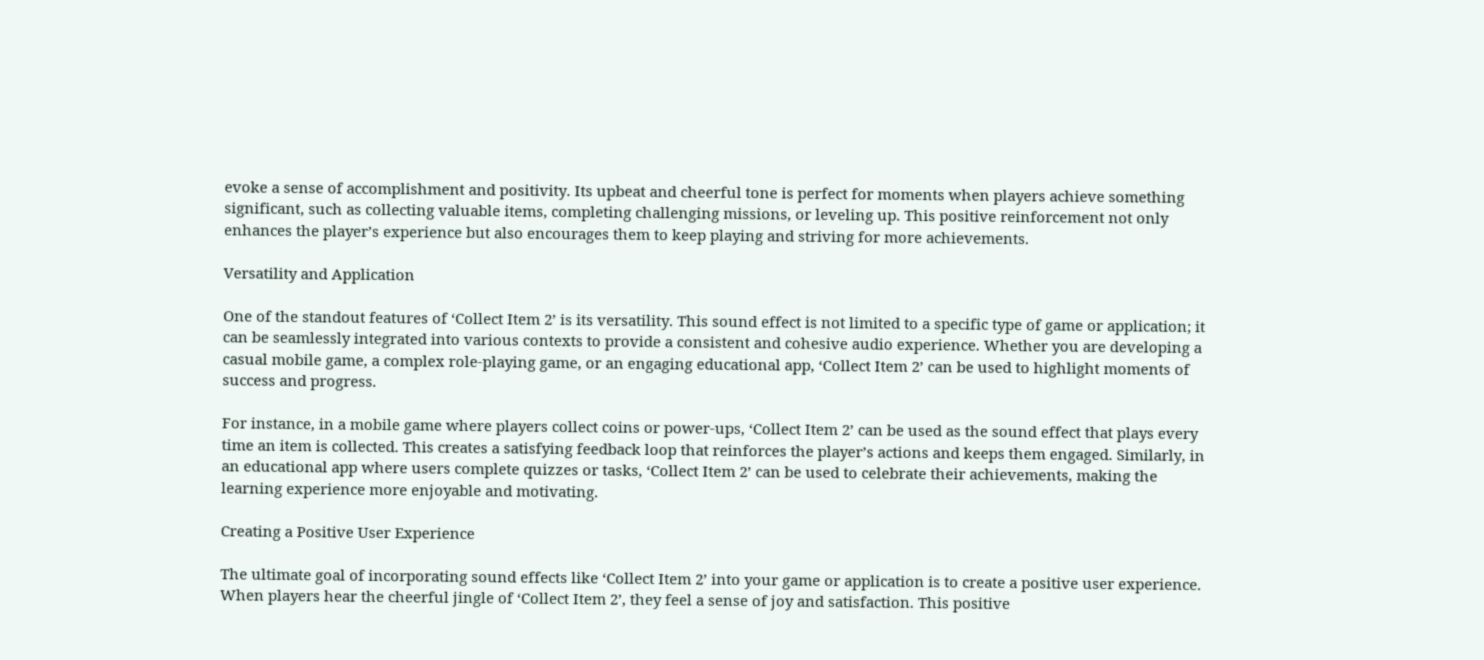evoke a sense of accomplishment and positivity. Its upbeat and cheerful tone is perfect for moments when players achieve something significant, such as collecting valuable items, completing challenging missions, or leveling up. This positive reinforcement not only enhances the player’s experience but also encourages them to keep playing and striving for more achievements.

Versatility and Application

One of the standout features of ‘Collect Item 2’ is its versatility. This sound effect is not limited to a specific type of game or application; it can be seamlessly integrated into various contexts to provide a consistent and cohesive audio experience. Whether you are developing a casual mobile game, a complex role-playing game, or an engaging educational app, ‘Collect Item 2’ can be used to highlight moments of success and progress.

For instance, in a mobile game where players collect coins or power-ups, ‘Collect Item 2’ can be used as the sound effect that plays every time an item is collected. This creates a satisfying feedback loop that reinforces the player’s actions and keeps them engaged. Similarly, in an educational app where users complete quizzes or tasks, ‘Collect Item 2’ can be used to celebrate their achievements, making the learning experience more enjoyable and motivating.

Creating a Positive User Experience

The ultimate goal of incorporating sound effects like ‘Collect Item 2’ into your game or application is to create a positive user experience. When players hear the cheerful jingle of ‘Collect Item 2’, they feel a sense of joy and satisfaction. This positive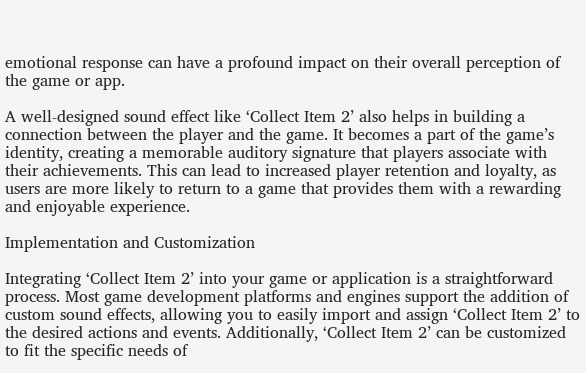emotional response can have a profound impact on their overall perception of the game or app.

A well-designed sound effect like ‘Collect Item 2’ also helps in building a connection between the player and the game. It becomes a part of the game’s identity, creating a memorable auditory signature that players associate with their achievements. This can lead to increased player retention and loyalty, as users are more likely to return to a game that provides them with a rewarding and enjoyable experience.

Implementation and Customization

Integrating ‘Collect Item 2’ into your game or application is a straightforward process. Most game development platforms and engines support the addition of custom sound effects, allowing you to easily import and assign ‘Collect Item 2’ to the desired actions and events. Additionally, ‘Collect Item 2’ can be customized to fit the specific needs of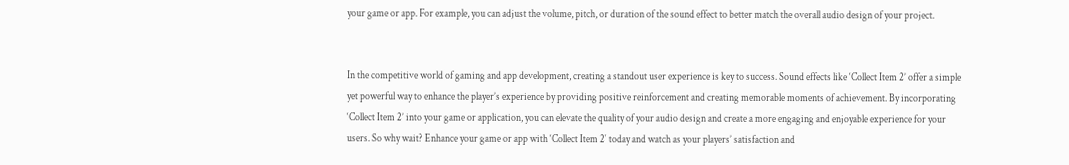your game or app. For example, you can adjust the volume, pitch, or duration of the sound effect to better match the overall audio design of your project.


In the competitive world of gaming and app development, creating a standout user experience is key to success. Sound effects like ‘Collect Item 2’ offer a simple yet powerful way to enhance the player’s experience by providing positive reinforcement and creating memorable moments of achievement. By incorporating ‘Collect Item 2’ into your game or application, you can elevate the quality of your audio design and create a more engaging and enjoyable experience for your users. So why wait? Enhance your game or app with ‘Collect Item 2′ today and watch as your players’ satisfaction and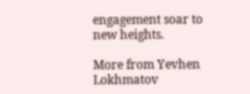engagement soar to new heights.

More from Yevhen Lokhmatov